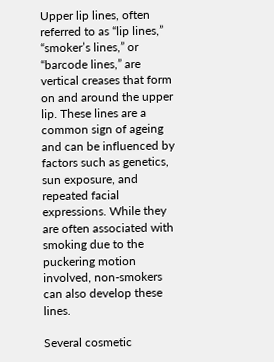Upper lip lines, often referred to as “lip lines,” “smoker’s lines,” or “barcode lines,” are vertical creases that form on and around the upper lip. These lines are a common sign of ageing and can be influenced by factors such as genetics, sun exposure, and repeated facial expressions. While they are often associated with smoking due to the puckering motion involved, non-smokers can also develop these lines.

Several cosmetic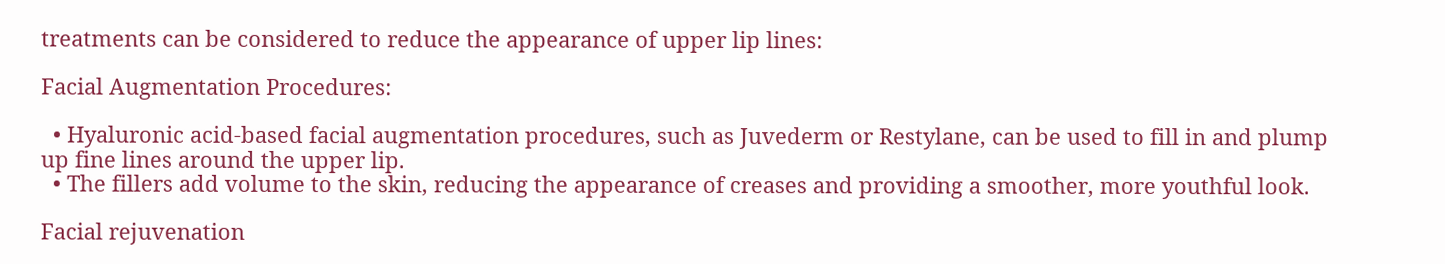treatments can be considered to reduce the appearance of upper lip lines:

Facial Augmentation Procedures:

  • Hyaluronic acid-based facial augmentation procedures, such as Juvederm or Restylane, can be used to fill in and plump up fine lines around the upper lip.
  • The fillers add volume to the skin, reducing the appearance of creases and providing a smoother, more youthful look.

Facial rejuvenation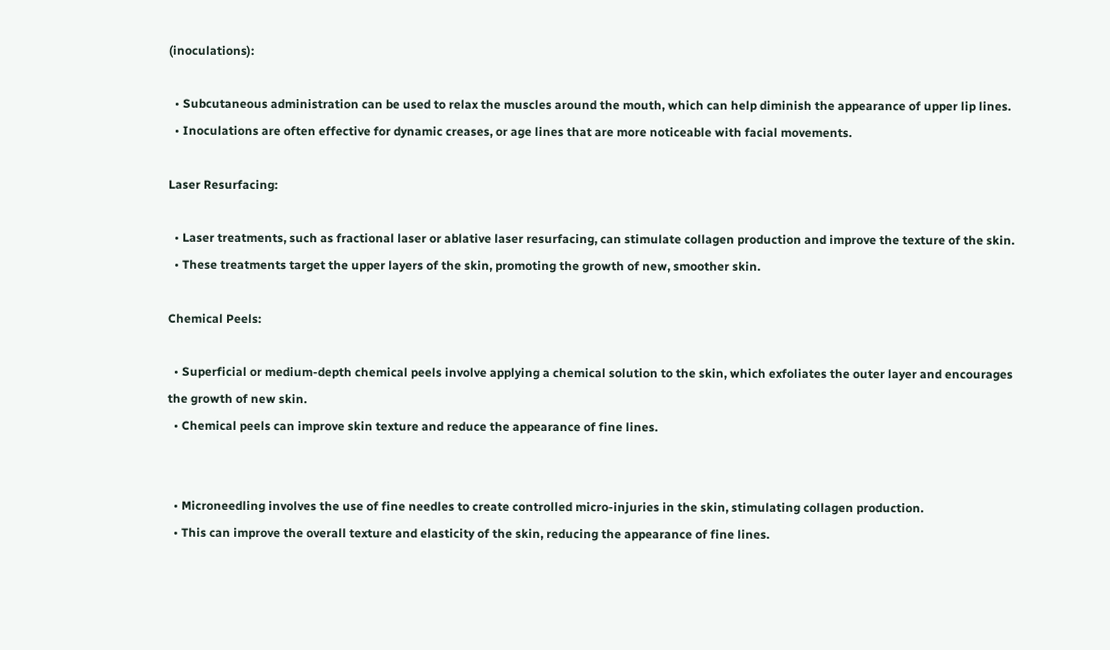(inoculations):

  • Subcutaneous administration can be used to relax the muscles around the mouth, which can help diminish the appearance of upper lip lines.
  • Inoculations are often effective for dynamic creases, or age lines that are more noticeable with facial movements.

Laser Resurfacing:

  • Laser treatments, such as fractional laser or ablative laser resurfacing, can stimulate collagen production and improve the texture of the skin.
  • These treatments target the upper layers of the skin, promoting the growth of new, smoother skin.

Chemical Peels:

  • Superficial or medium-depth chemical peels involve applying a chemical solution to the skin, which exfoliates the outer layer and encourages the growth of new skin.
  • Chemical peels can improve skin texture and reduce the appearance of fine lines.


  • Microneedling involves the use of fine needles to create controlled micro-injuries in the skin, stimulating collagen production.
  • This can improve the overall texture and elasticity of the skin, reducing the appearance of fine lines.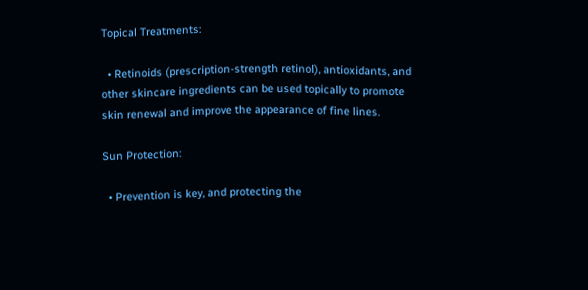Topical Treatments:

  • Retinoids (prescription-strength retinol), antioxidants, and other skincare ingredients can be used topically to promote skin renewal and improve the appearance of fine lines.

Sun Protection:

  • Prevention is key, and protecting the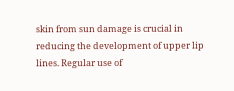skin from sun damage is crucial in reducing the development of upper lip lines. Regular use of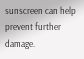sunscreen can help prevent further damage.